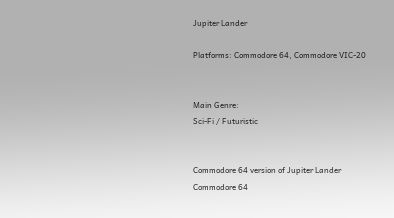Jupiter Lander

Platforms: Commodore 64, Commodore VIC-20


Main Genre:
Sci-Fi / Futuristic


Commodore 64 version of Jupiter Lander
Commodore 64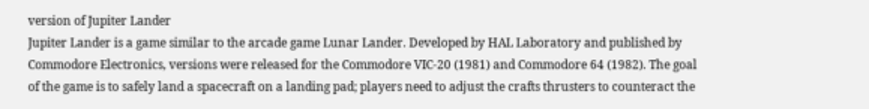version of Jupiter Lander
Jupiter Lander is a game similar to the arcade game Lunar Lander. Developed by HAL Laboratory and published by Commodore Electronics, versions were released for the Commodore VIC-20 (1981) and Commodore 64 (1982). The goal of the game is to safely land a spacecraft on a landing pad; players need to adjust the crafts thrusters to counteract the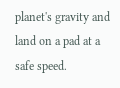planet's gravity and land on a pad at a safe speed.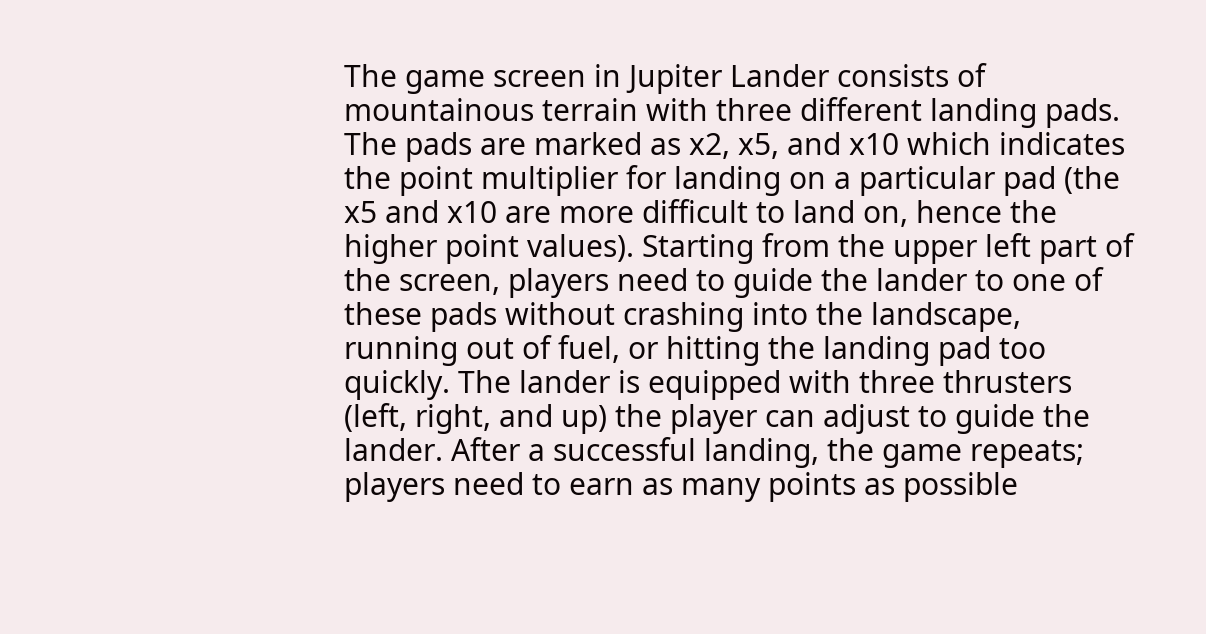The game screen in Jupiter Lander consists of mountainous terrain with three different landing pads. The pads are marked as x2, x5, and x10 which indicates the point multiplier for landing on a particular pad (the x5 and x10 are more difficult to land on, hence the higher point values). Starting from the upper left part of the screen, players need to guide the lander to one of these pads without crashing into the landscape, running out of fuel, or hitting the landing pad too quickly. The lander is equipped with three thrusters (left, right, and up) the player can adjust to guide the lander. After a successful landing, the game repeats; players need to earn as many points as possible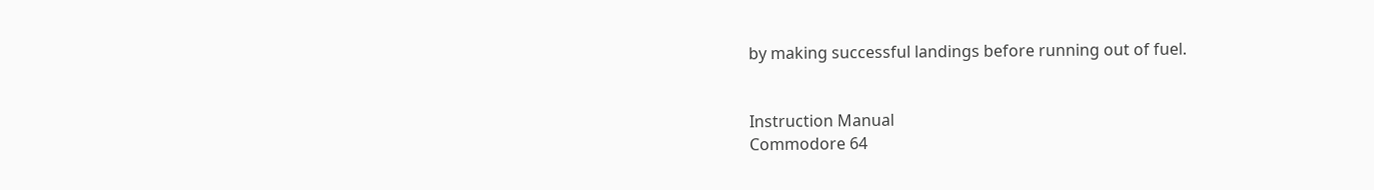by making successful landings before running out of fuel.


Instruction Manual
Commodore 64